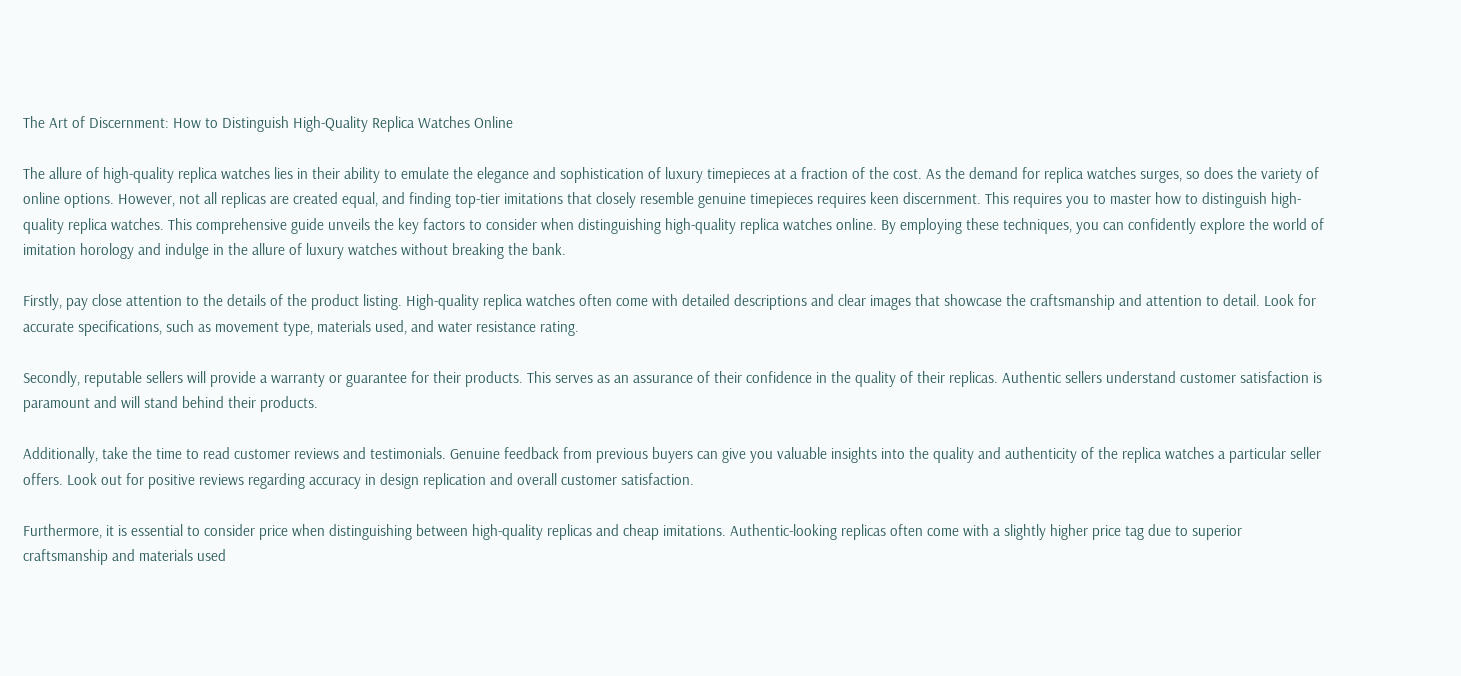The Art of Discernment: How to Distinguish High-Quality Replica Watches Online

The allure of high-quality replica watches lies in their ability to emulate the elegance and sophistication of luxury timepieces at a fraction of the cost. As the demand for replica watches surges, so does the variety of online options. However, not all replicas are created equal, and finding top-tier imitations that closely resemble genuine timepieces requires keen discernment. This requires you to master how to distinguish high-quality replica watches. This comprehensive guide unveils the key factors to consider when distinguishing high-quality replica watches online. By employing these techniques, you can confidently explore the world of imitation horology and indulge in the allure of luxury watches without breaking the bank.

Firstly, pay close attention to the details of the product listing. High-quality replica watches often come with detailed descriptions and clear images that showcase the craftsmanship and attention to detail. Look for accurate specifications, such as movement type, materials used, and water resistance rating.

Secondly, reputable sellers will provide a warranty or guarantee for their products. This serves as an assurance of their confidence in the quality of their replicas. Authentic sellers understand customer satisfaction is paramount and will stand behind their products.

Additionally, take the time to read customer reviews and testimonials. Genuine feedback from previous buyers can give you valuable insights into the quality and authenticity of the replica watches a particular seller offers. Look out for positive reviews regarding accuracy in design replication and overall customer satisfaction.

Furthermore, it is essential to consider price when distinguishing between high-quality replicas and cheap imitations. Authentic-looking replicas often come with a slightly higher price tag due to superior craftsmanship and materials used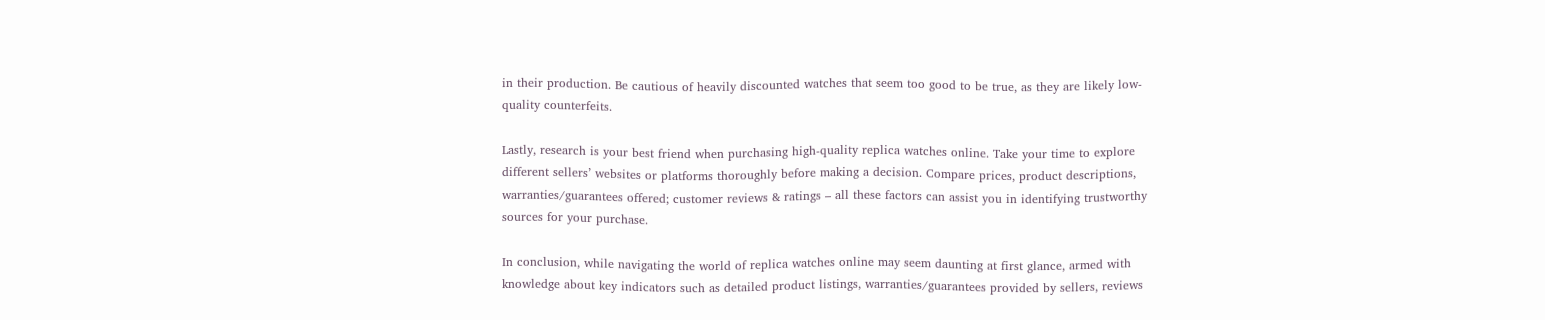in their production. Be cautious of heavily discounted watches that seem too good to be true, as they are likely low-quality counterfeits.

Lastly, research is your best friend when purchasing high-quality replica watches online. Take your time to explore different sellers’ websites or platforms thoroughly before making a decision. Compare prices, product descriptions, warranties/guarantees offered; customer reviews & ratings – all these factors can assist you in identifying trustworthy sources for your purchase.

In conclusion, while navigating the world of replica watches online may seem daunting at first glance, armed with knowledge about key indicators such as detailed product listings, warranties/guarantees provided by sellers, reviews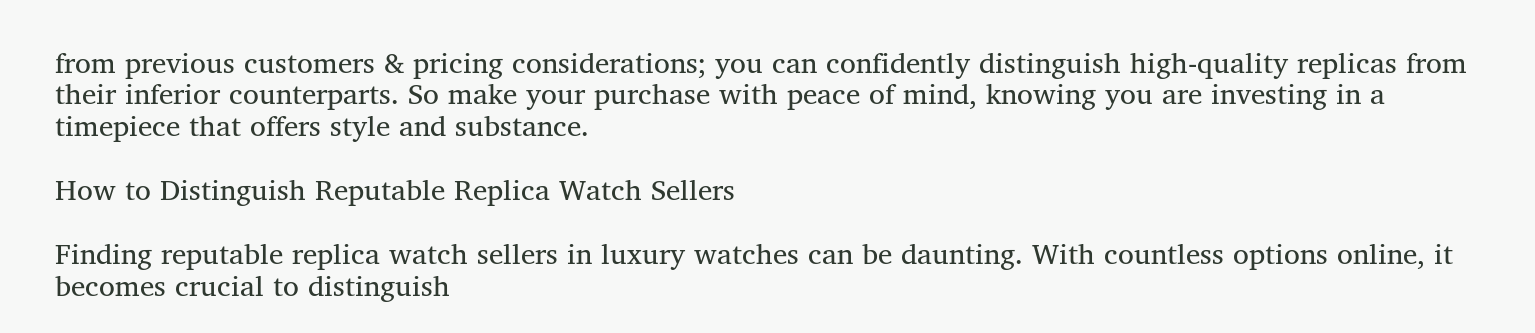from previous customers & pricing considerations; you can confidently distinguish high-quality replicas from their inferior counterparts. So make your purchase with peace of mind, knowing you are investing in a timepiece that offers style and substance.

How to Distinguish Reputable Replica Watch Sellers

Finding reputable replica watch sellers in luxury watches can be daunting. With countless options online, it becomes crucial to distinguish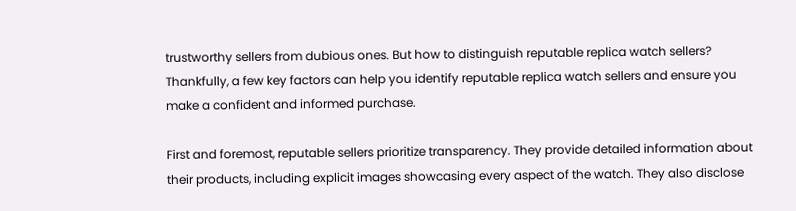trustworthy sellers from dubious ones. But how to distinguish reputable replica watch sellers? Thankfully, a few key factors can help you identify reputable replica watch sellers and ensure you make a confident and informed purchase.

First and foremost, reputable sellers prioritize transparency. They provide detailed information about their products, including explicit images showcasing every aspect of the watch. They also disclose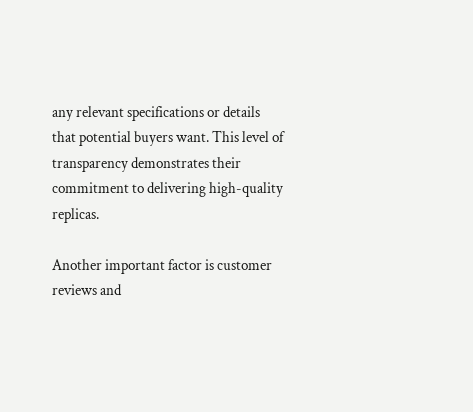any relevant specifications or details that potential buyers want. This level of transparency demonstrates their commitment to delivering high-quality replicas.

Another important factor is customer reviews and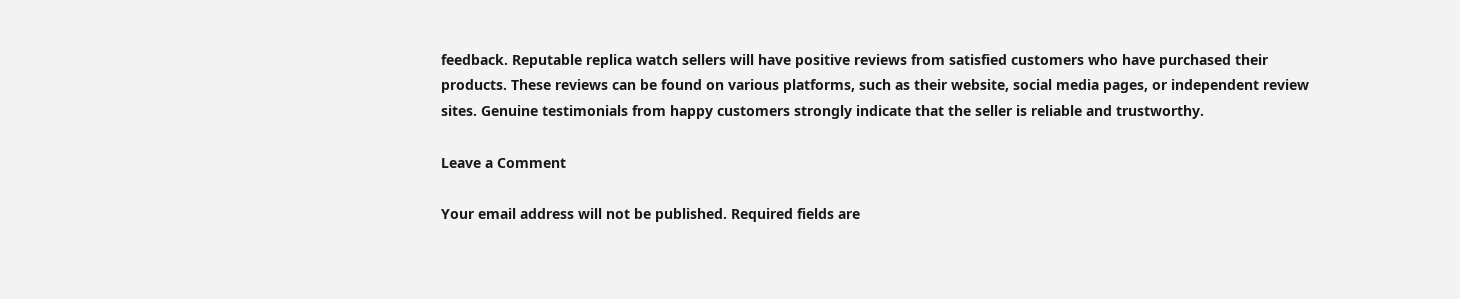feedback. Reputable replica watch sellers will have positive reviews from satisfied customers who have purchased their products. These reviews can be found on various platforms, such as their website, social media pages, or independent review sites. Genuine testimonials from happy customers strongly indicate that the seller is reliable and trustworthy.

Leave a Comment

Your email address will not be published. Required fields are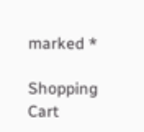marked *

Shopping Cart